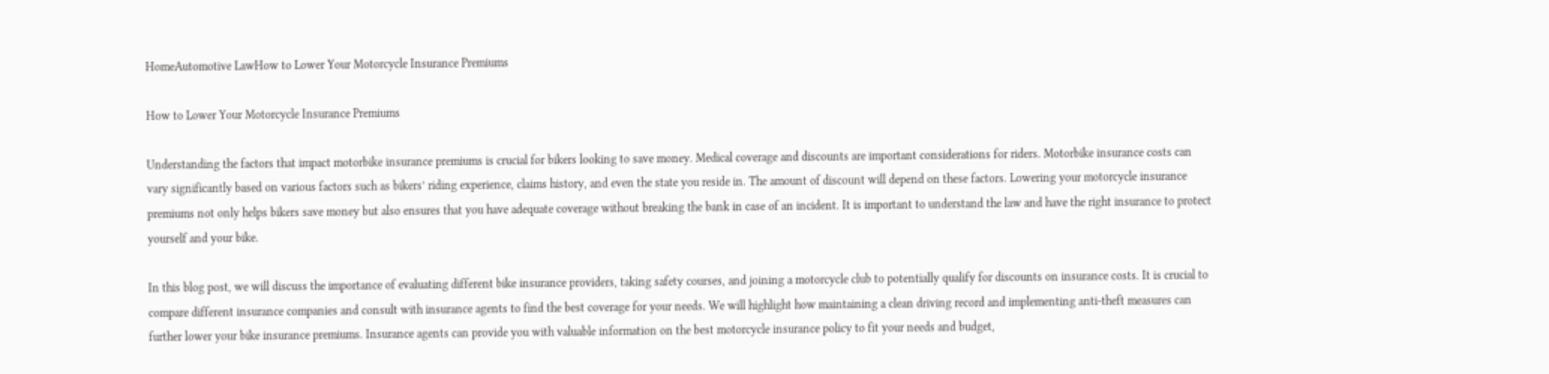HomeAutomotive LawHow to Lower Your Motorcycle Insurance Premiums

How to Lower Your Motorcycle Insurance Premiums

Understanding the factors that impact motorbike insurance premiums is crucial for bikers looking to save money. Medical coverage and discounts are important considerations for riders. Motorbike insurance costs can vary significantly based on various factors such as bikers’ riding experience, claims history, and even the state you reside in. The amount of discount will depend on these factors. Lowering your motorcycle insurance premiums not only helps bikers save money but also ensures that you have adequate coverage without breaking the bank in case of an incident. It is important to understand the law and have the right insurance to protect yourself and your bike.

In this blog post, we will discuss the importance of evaluating different bike insurance providers, taking safety courses, and joining a motorcycle club to potentially qualify for discounts on insurance costs. It is crucial to compare different insurance companies and consult with insurance agents to find the best coverage for your needs. We will highlight how maintaining a clean driving record and implementing anti-theft measures can further lower your bike insurance premiums. Insurance agents can provide you with valuable information on the best motorcycle insurance policy to fit your needs and budget,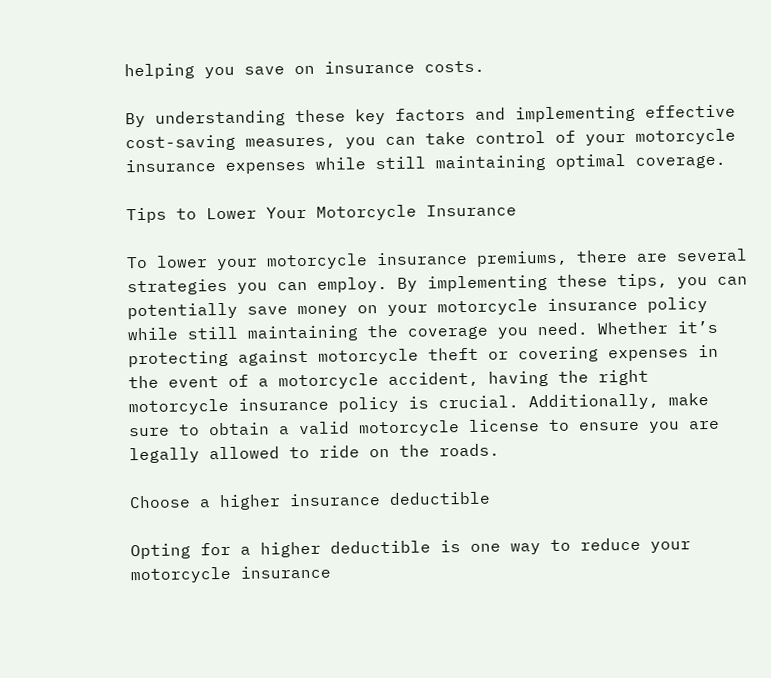helping you save on insurance costs.

By understanding these key factors and implementing effective cost-saving measures, you can take control of your motorcycle insurance expenses while still maintaining optimal coverage.

Tips to Lower Your Motorcycle Insurance

To lower your motorcycle insurance premiums, there are several strategies you can employ. By implementing these tips, you can potentially save money on your motorcycle insurance policy while still maintaining the coverage you need. Whether it’s protecting against motorcycle theft or covering expenses in the event of a motorcycle accident, having the right motorcycle insurance policy is crucial. Additionally, make sure to obtain a valid motorcycle license to ensure you are legally allowed to ride on the roads.

Choose a higher insurance deductible

Opting for a higher deductible is one way to reduce your motorcycle insurance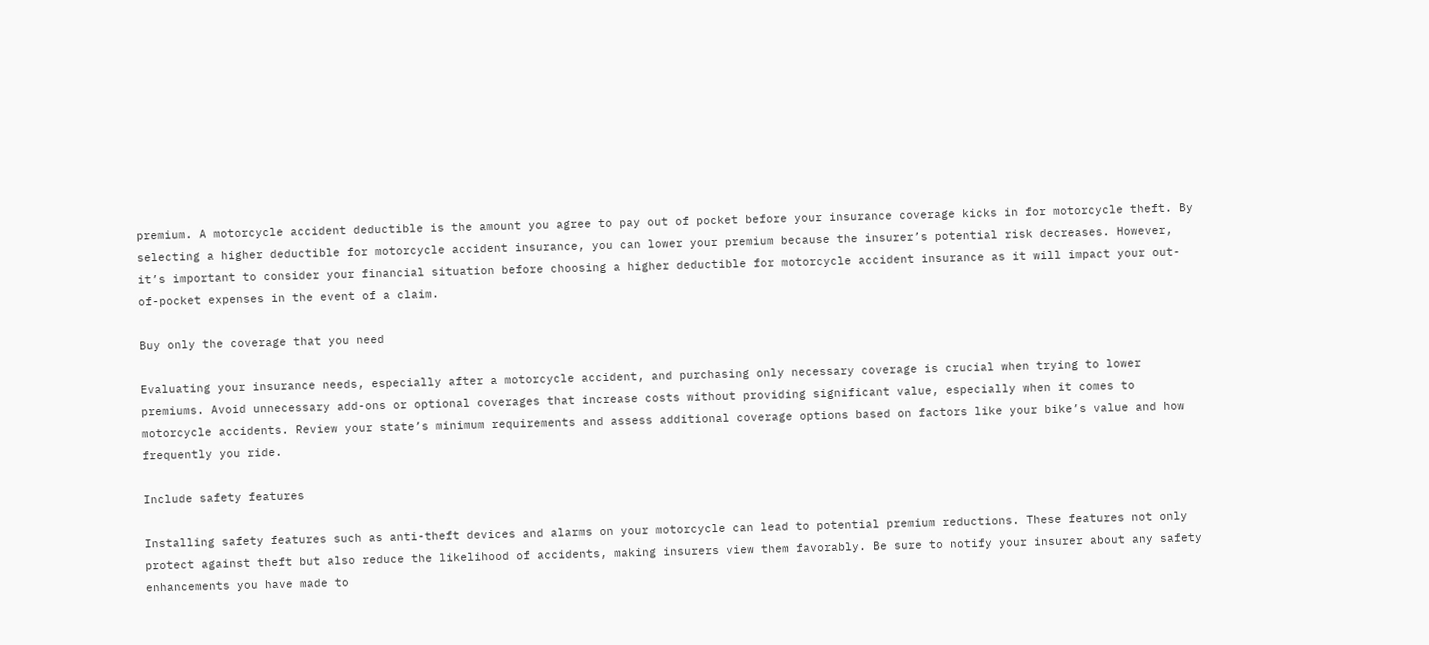premium. A motorcycle accident deductible is the amount you agree to pay out of pocket before your insurance coverage kicks in for motorcycle theft. By selecting a higher deductible for motorcycle accident insurance, you can lower your premium because the insurer’s potential risk decreases. However, it’s important to consider your financial situation before choosing a higher deductible for motorcycle accident insurance as it will impact your out-of-pocket expenses in the event of a claim.

Buy only the coverage that you need

Evaluating your insurance needs, especially after a motorcycle accident, and purchasing only necessary coverage is crucial when trying to lower premiums. Avoid unnecessary add-ons or optional coverages that increase costs without providing significant value, especially when it comes to motorcycle accidents. Review your state’s minimum requirements and assess additional coverage options based on factors like your bike’s value and how frequently you ride.

Include safety features

Installing safety features such as anti-theft devices and alarms on your motorcycle can lead to potential premium reductions. These features not only protect against theft but also reduce the likelihood of accidents, making insurers view them favorably. Be sure to notify your insurer about any safety enhancements you have made to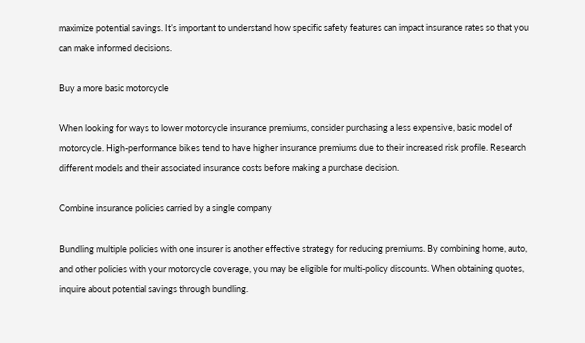maximize potential savings. It’s important to understand how specific safety features can impact insurance rates so that you can make informed decisions.

Buy a more basic motorcycle

When looking for ways to lower motorcycle insurance premiums, consider purchasing a less expensive, basic model of motorcycle. High-performance bikes tend to have higher insurance premiums due to their increased risk profile. Research different models and their associated insurance costs before making a purchase decision.

Combine insurance policies carried by a single company

Bundling multiple policies with one insurer is another effective strategy for reducing premiums. By combining home, auto, and other policies with your motorcycle coverage, you may be eligible for multi-policy discounts. When obtaining quotes, inquire about potential savings through bundling.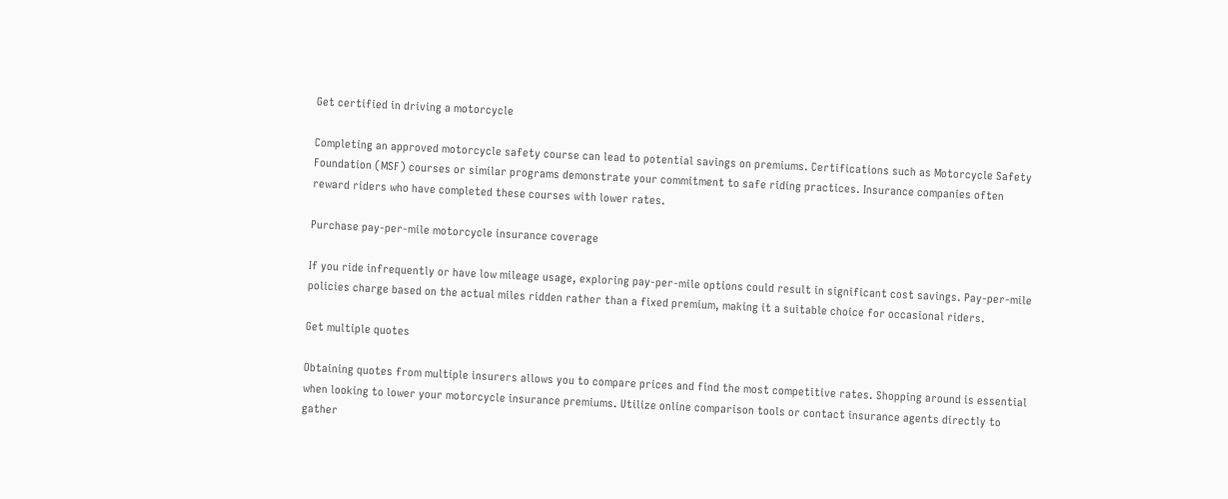Get certified in driving a motorcycle

Completing an approved motorcycle safety course can lead to potential savings on premiums. Certifications such as Motorcycle Safety Foundation (MSF) courses or similar programs demonstrate your commitment to safe riding practices. Insurance companies often reward riders who have completed these courses with lower rates.

Purchase pay-per-mile motorcycle insurance coverage

If you ride infrequently or have low mileage usage, exploring pay-per-mile options could result in significant cost savings. Pay-per-mile policies charge based on the actual miles ridden rather than a fixed premium, making it a suitable choice for occasional riders.

Get multiple quotes

Obtaining quotes from multiple insurers allows you to compare prices and find the most competitive rates. Shopping around is essential when looking to lower your motorcycle insurance premiums. Utilize online comparison tools or contact insurance agents directly to gather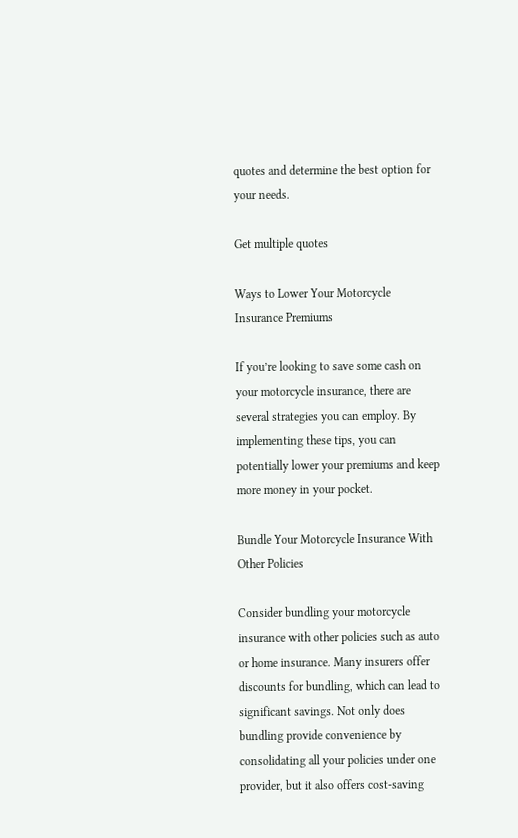quotes and determine the best option for your needs.

Get multiple quotes

Ways to Lower Your Motorcycle Insurance Premiums

If you’re looking to save some cash on your motorcycle insurance, there are several strategies you can employ. By implementing these tips, you can potentially lower your premiums and keep more money in your pocket.

Bundle Your Motorcycle Insurance With Other Policies

Consider bundling your motorcycle insurance with other policies such as auto or home insurance. Many insurers offer discounts for bundling, which can lead to significant savings. Not only does bundling provide convenience by consolidating all your policies under one provider, but it also offers cost-saving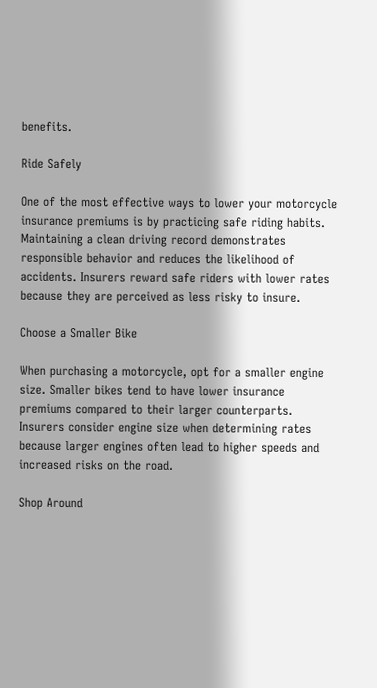benefits.

Ride Safely

One of the most effective ways to lower your motorcycle insurance premiums is by practicing safe riding habits. Maintaining a clean driving record demonstrates responsible behavior and reduces the likelihood of accidents. Insurers reward safe riders with lower rates because they are perceived as less risky to insure.

Choose a Smaller Bike

When purchasing a motorcycle, opt for a smaller engine size. Smaller bikes tend to have lower insurance premiums compared to their larger counterparts. Insurers consider engine size when determining rates because larger engines often lead to higher speeds and increased risks on the road.

Shop Around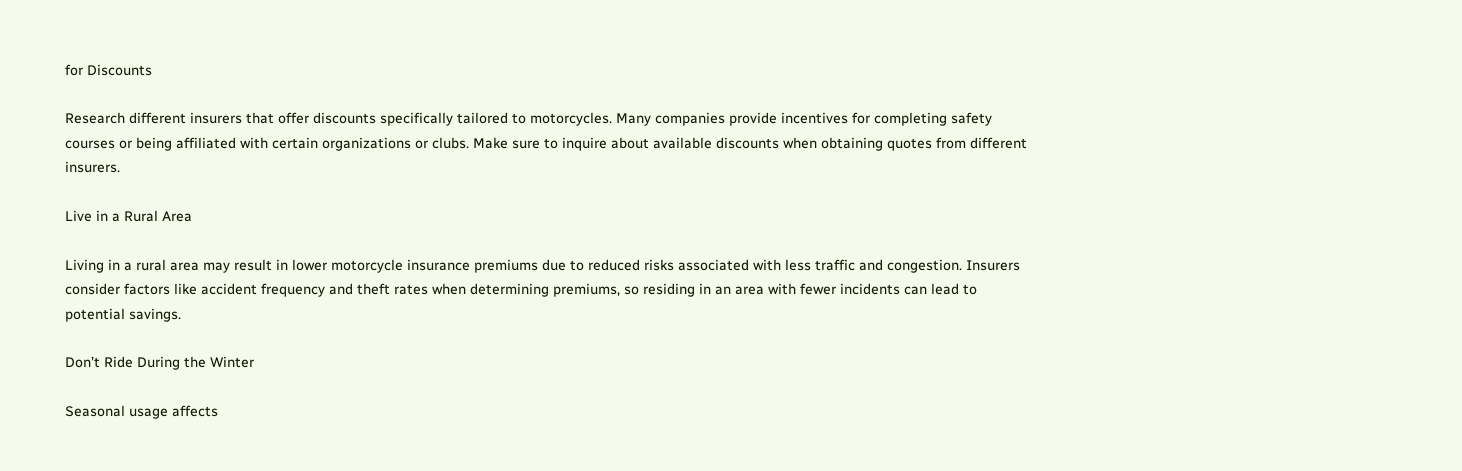for Discounts

Research different insurers that offer discounts specifically tailored to motorcycles. Many companies provide incentives for completing safety courses or being affiliated with certain organizations or clubs. Make sure to inquire about available discounts when obtaining quotes from different insurers.

Live in a Rural Area

Living in a rural area may result in lower motorcycle insurance premiums due to reduced risks associated with less traffic and congestion. Insurers consider factors like accident frequency and theft rates when determining premiums, so residing in an area with fewer incidents can lead to potential savings.

Don’t Ride During the Winter

Seasonal usage affects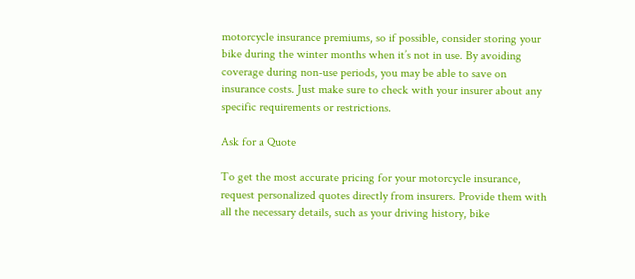motorcycle insurance premiums, so if possible, consider storing your bike during the winter months when it’s not in use. By avoiding coverage during non-use periods, you may be able to save on insurance costs. Just make sure to check with your insurer about any specific requirements or restrictions.

Ask for a Quote

To get the most accurate pricing for your motorcycle insurance, request personalized quotes directly from insurers. Provide them with all the necessary details, such as your driving history, bike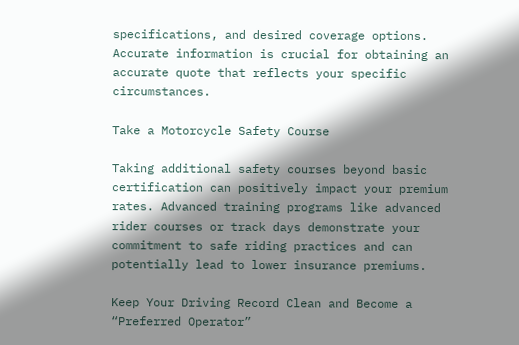specifications, and desired coverage options. Accurate information is crucial for obtaining an accurate quote that reflects your specific circumstances.

Take a Motorcycle Safety Course

Taking additional safety courses beyond basic certification can positively impact your premium rates. Advanced training programs like advanced rider courses or track days demonstrate your commitment to safe riding practices and can potentially lead to lower insurance premiums.

Keep Your Driving Record Clean and Become a “Preferred Operator”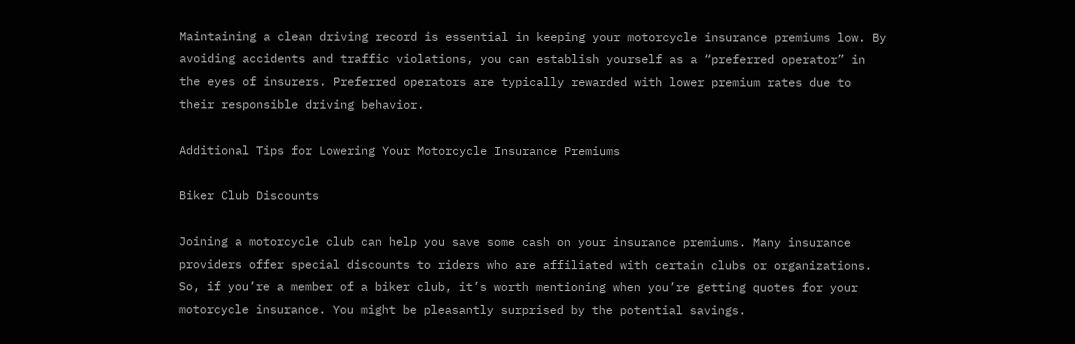Maintaining a clean driving record is essential in keeping your motorcycle insurance premiums low. By avoiding accidents and traffic violations, you can establish yourself as a “preferred operator” in the eyes of insurers. Preferred operators are typically rewarded with lower premium rates due to their responsible driving behavior.

Additional Tips for Lowering Your Motorcycle Insurance Premiums

Biker Club Discounts

Joining a motorcycle club can help you save some cash on your insurance premiums. Many insurance providers offer special discounts to riders who are affiliated with certain clubs or organizations. So, if you’re a member of a biker club, it’s worth mentioning when you’re getting quotes for your motorcycle insurance. You might be pleasantly surprised by the potential savings.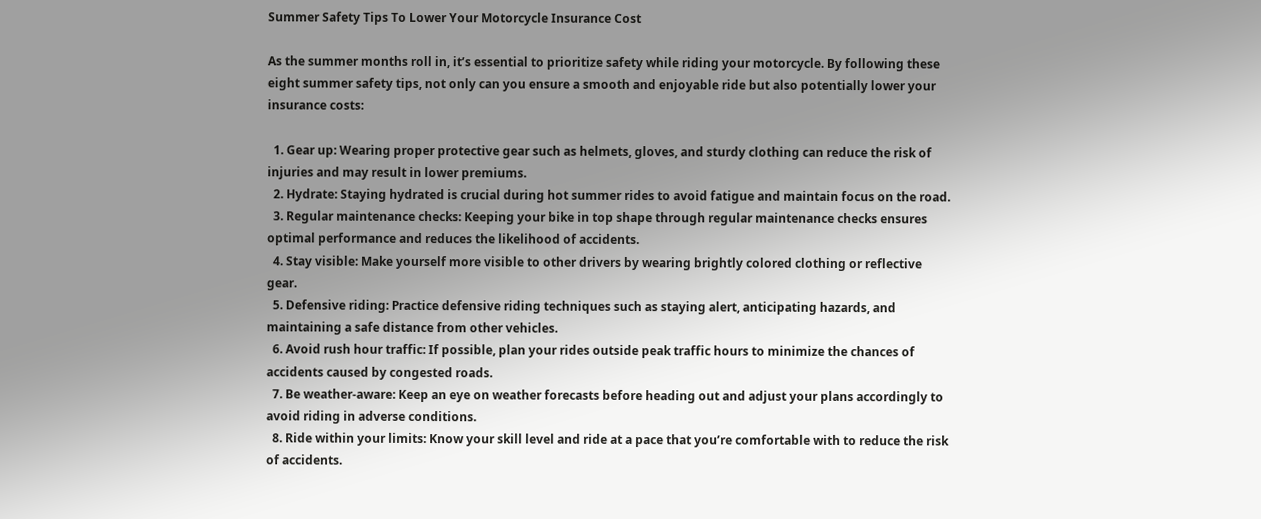Summer Safety Tips To Lower Your Motorcycle Insurance Cost

As the summer months roll in, it’s essential to prioritize safety while riding your motorcycle. By following these eight summer safety tips, not only can you ensure a smooth and enjoyable ride but also potentially lower your insurance costs:

  1. Gear up: Wearing proper protective gear such as helmets, gloves, and sturdy clothing can reduce the risk of injuries and may result in lower premiums.
  2. Hydrate: Staying hydrated is crucial during hot summer rides to avoid fatigue and maintain focus on the road.
  3. Regular maintenance checks: Keeping your bike in top shape through regular maintenance checks ensures optimal performance and reduces the likelihood of accidents.
  4. Stay visible: Make yourself more visible to other drivers by wearing brightly colored clothing or reflective gear.
  5. Defensive riding: Practice defensive riding techniques such as staying alert, anticipating hazards, and maintaining a safe distance from other vehicles.
  6. Avoid rush hour traffic: If possible, plan your rides outside peak traffic hours to minimize the chances of accidents caused by congested roads.
  7. Be weather-aware: Keep an eye on weather forecasts before heading out and adjust your plans accordingly to avoid riding in adverse conditions.
  8. Ride within your limits: Know your skill level and ride at a pace that you’re comfortable with to reduce the risk of accidents.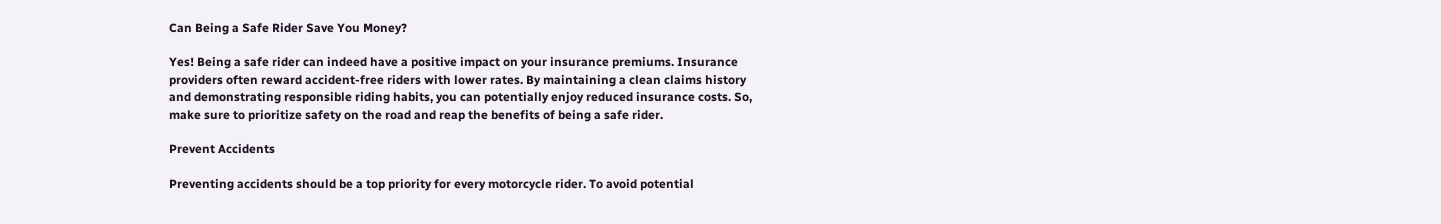Can Being a Safe Rider Save You Money?

Yes! Being a safe rider can indeed have a positive impact on your insurance premiums. Insurance providers often reward accident-free riders with lower rates. By maintaining a clean claims history and demonstrating responsible riding habits, you can potentially enjoy reduced insurance costs. So, make sure to prioritize safety on the road and reap the benefits of being a safe rider.

Prevent Accidents

Preventing accidents should be a top priority for every motorcycle rider. To avoid potential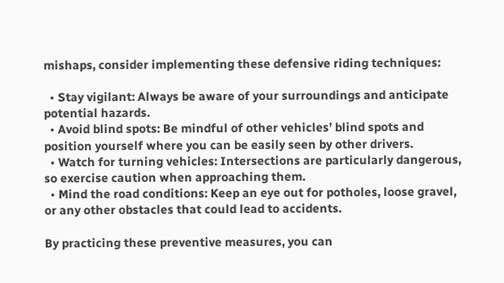mishaps, consider implementing these defensive riding techniques:

  • Stay vigilant: Always be aware of your surroundings and anticipate potential hazards.
  • Avoid blind spots: Be mindful of other vehicles’ blind spots and position yourself where you can be easily seen by other drivers.
  • Watch for turning vehicles: Intersections are particularly dangerous, so exercise caution when approaching them.
  • Mind the road conditions: Keep an eye out for potholes, loose gravel, or any other obstacles that could lead to accidents.

By practicing these preventive measures, you can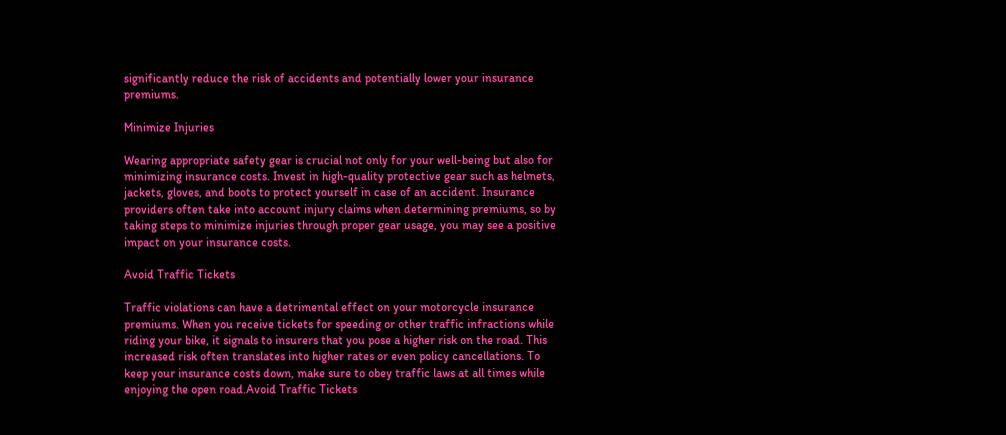significantly reduce the risk of accidents and potentially lower your insurance premiums.

Minimize Injuries

Wearing appropriate safety gear is crucial not only for your well-being but also for minimizing insurance costs. Invest in high-quality protective gear such as helmets, jackets, gloves, and boots to protect yourself in case of an accident. Insurance providers often take into account injury claims when determining premiums, so by taking steps to minimize injuries through proper gear usage, you may see a positive impact on your insurance costs.

Avoid Traffic Tickets

Traffic violations can have a detrimental effect on your motorcycle insurance premiums. When you receive tickets for speeding or other traffic infractions while riding your bike, it signals to insurers that you pose a higher risk on the road. This increased risk often translates into higher rates or even policy cancellations. To keep your insurance costs down, make sure to obey traffic laws at all times while enjoying the open road.Avoid Traffic Tickets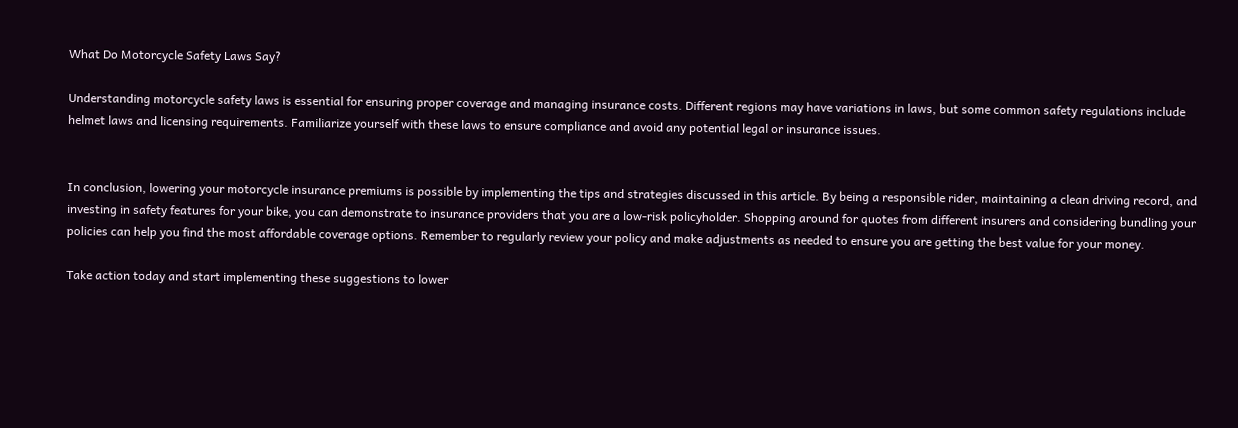What Do Motorcycle Safety Laws Say?

Understanding motorcycle safety laws is essential for ensuring proper coverage and managing insurance costs. Different regions may have variations in laws, but some common safety regulations include helmet laws and licensing requirements. Familiarize yourself with these laws to ensure compliance and avoid any potential legal or insurance issues.


In conclusion, lowering your motorcycle insurance premiums is possible by implementing the tips and strategies discussed in this article. By being a responsible rider, maintaining a clean driving record, and investing in safety features for your bike, you can demonstrate to insurance providers that you are a low-risk policyholder. Shopping around for quotes from different insurers and considering bundling your policies can help you find the most affordable coverage options. Remember to regularly review your policy and make adjustments as needed to ensure you are getting the best value for your money.

Take action today and start implementing these suggestions to lower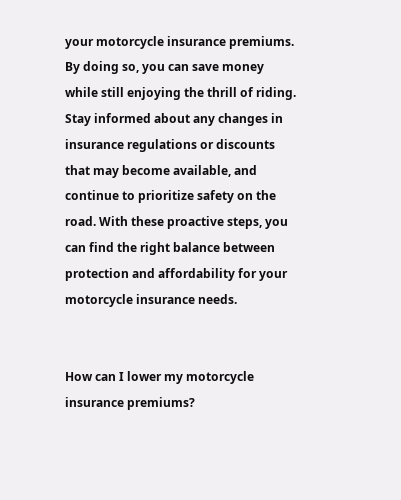your motorcycle insurance premiums. By doing so, you can save money while still enjoying the thrill of riding. Stay informed about any changes in insurance regulations or discounts that may become available, and continue to prioritize safety on the road. With these proactive steps, you can find the right balance between protection and affordability for your motorcycle insurance needs.


How can I lower my motorcycle insurance premiums?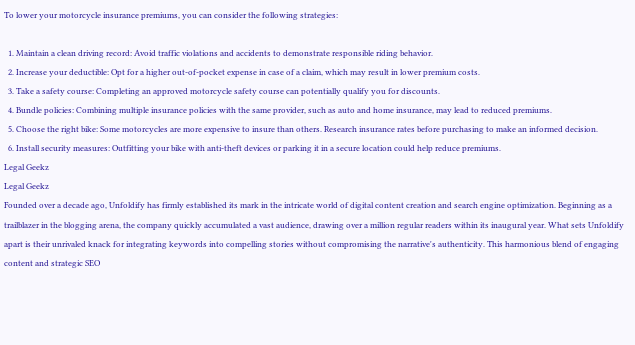To lower your motorcycle insurance premiums, you can consider the following strategies:

  1. Maintain a clean driving record: Avoid traffic violations and accidents to demonstrate responsible riding behavior.
  2. Increase your deductible: Opt for a higher out-of-pocket expense in case of a claim, which may result in lower premium costs.
  3. Take a safety course: Completing an approved motorcycle safety course can potentially qualify you for discounts.
  4. Bundle policies: Combining multiple insurance policies with the same provider, such as auto and home insurance, may lead to reduced premiums.
  5. Choose the right bike: Some motorcycles are more expensive to insure than others. Research insurance rates before purchasing to make an informed decision.
  6. Install security measures: Outfitting your bike with anti-theft devices or parking it in a secure location could help reduce premiums.
Legal Geekz
Legal Geekz
Founded over a decade ago, Unfoldify has firmly established its mark in the intricate world of digital content creation and search engine optimization. Beginning as a trailblazer in the blogging arena, the company quickly accumulated a vast audience, drawing over a million regular readers within its inaugural year. What sets Unfoldify apart is their unrivaled knack for integrating keywords into compelling stories without compromising the narrative's authenticity. This harmonious blend of engaging content and strategic SEO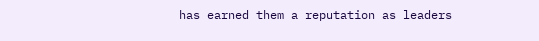has earned them a reputation as leaders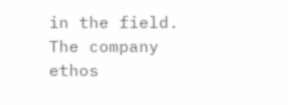in the field. The company ethos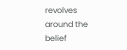revolves around the belief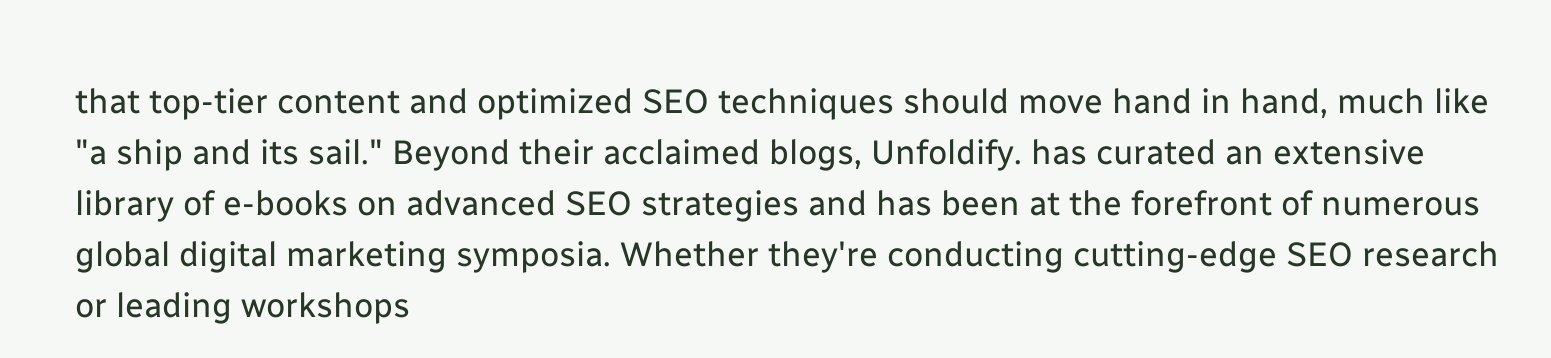that top-tier content and optimized SEO techniques should move hand in hand, much like "a ship and its sail." Beyond their acclaimed blogs, Unfoldify. has curated an extensive library of e-books on advanced SEO strategies and has been at the forefront of numerous global digital marketing symposia. Whether they're conducting cutting-edge SEO research or leading workshops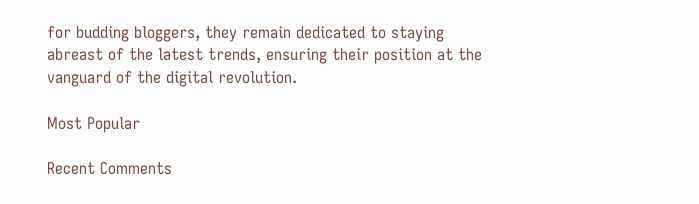for budding bloggers, they remain dedicated to staying abreast of the latest trends, ensuring their position at the vanguard of the digital revolution.

Most Popular

Recent Comments